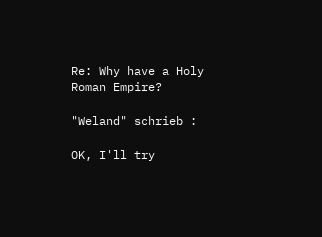Re: Why have a Holy Roman Empire?

"Weland" schrieb :

OK, I'll try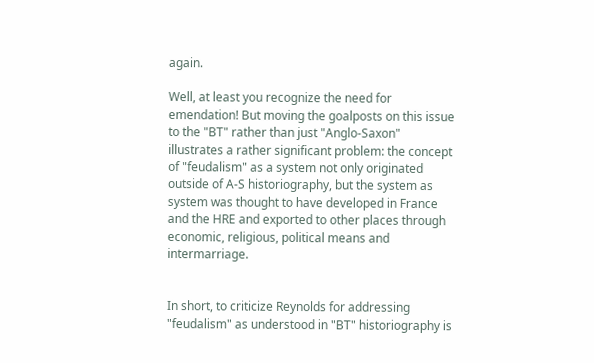again.

Well, at least you recognize the need for emendation! But moving the goalposts on this issue to the "BT" rather than just "Anglo-Saxon" illustrates a rather significant problem: the concept of "feudalism" as a system not only originated outside of A-S historiography, but the system as system was thought to have developed in France and the HRE and exported to other places through economic, religious, political means and intermarriage.


In short, to criticize Reynolds for addressing "feudalism" as understood in "BT" historiography is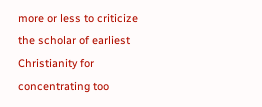more or less to criticize the scholar of earliest Christianity for concentrating too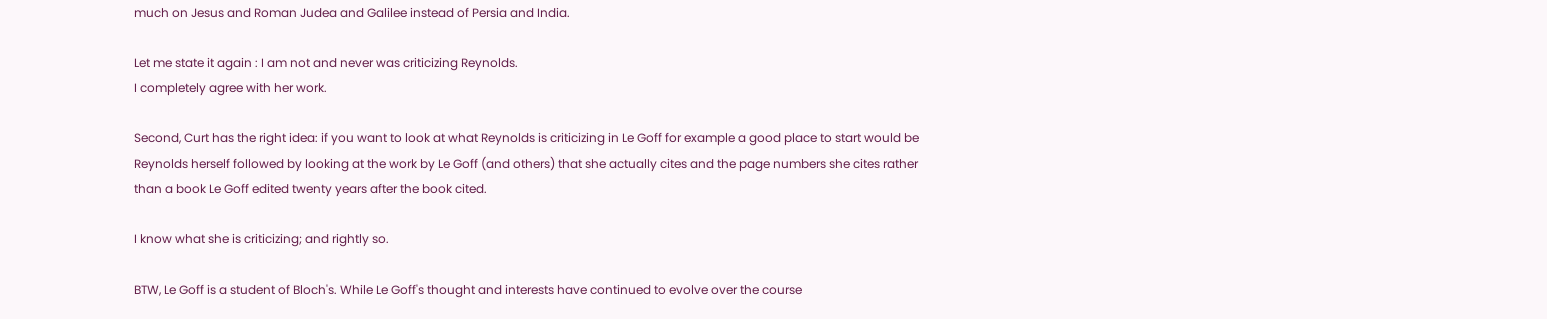much on Jesus and Roman Judea and Galilee instead of Persia and India.

Let me state it again : I am not and never was criticizing Reynolds.
I completely agree with her work.

Second, Curt has the right idea: if you want to look at what Reynolds is criticizing in Le Goff for example a good place to start would be Reynolds herself followed by looking at the work by Le Goff (and others) that she actually cites and the page numbers she cites rather than a book Le Goff edited twenty years after the book cited.

I know what she is criticizing; and rightly so.

BTW, Le Goff is a student of Bloch's. While Le Goff's thought and interests have continued to evolve over the course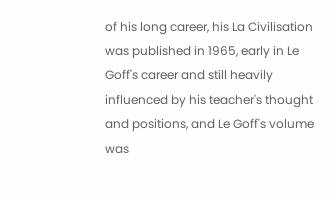of his long career, his La Civilisation was published in 1965, early in Le Goff's career and still heavily influenced by his teacher's thought and positions, and Le Goff's volume was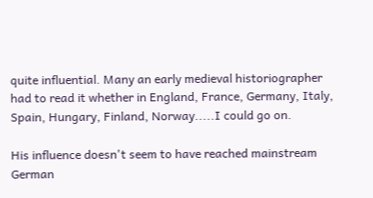quite influential. Many an early medieval historiographer had to read it whether in England, France, Germany, Italy, Spain, Hungary, Finland, Norway.....I could go on.

His influence doesn't seem to have reached mainstream German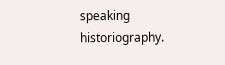speaking
historiography.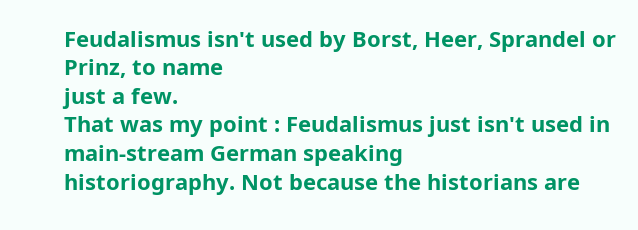Feudalismus isn't used by Borst, Heer, Sprandel or Prinz, to name
just a few.
That was my point : Feudalismus just isn't used in main-stream German speaking
historiography. Not because the historians are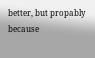better, but propably because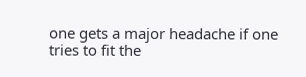one gets a major headache if one tries to fit the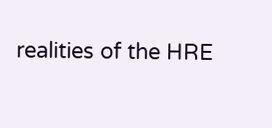realities of the HRE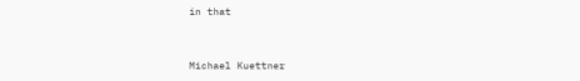in that


Michael Kuettner